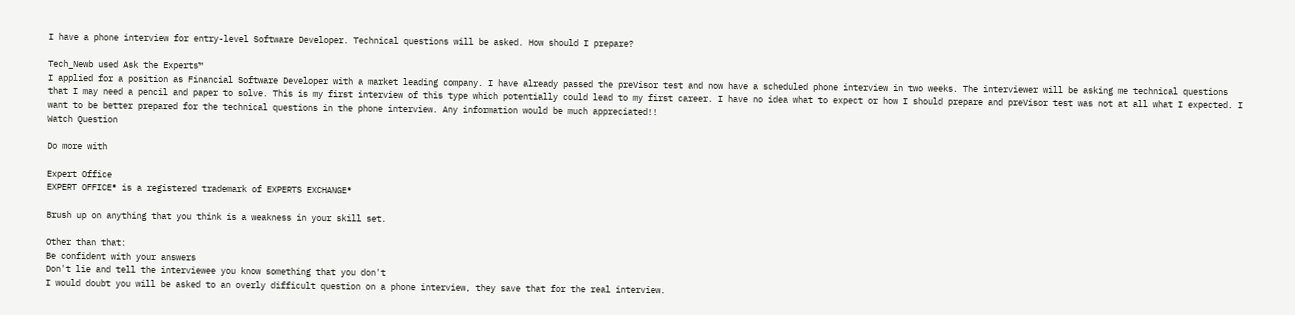I have a phone interview for entry-level Software Developer. Technical questions will be asked. How should I prepare?

Tech_Newb used Ask the Experts™
I applied for a position as Financial Software Developer with a market leading company. I have already passed the preVisor test and now have a scheduled phone interview in two weeks. The interviewer will be asking me technical questions that I may need a pencil and paper to solve. This is my first interview of this type which potentially could lead to my first career. I have no idea what to expect or how I should prepare and preVisor test was not at all what I expected. I want to be better prepared for the technical questions in the phone interview. Any information would be much appreciated!!
Watch Question

Do more with

Expert Office
EXPERT OFFICE® is a registered trademark of EXPERTS EXCHANGE®

Brush up on anything that you think is a weakness in your skill set.

Other than that:
Be confident with your answers
Don't lie and tell the interviewee you know something that you don't
I would doubt you will be asked to an overly difficult question on a phone interview, they save that for the real interview.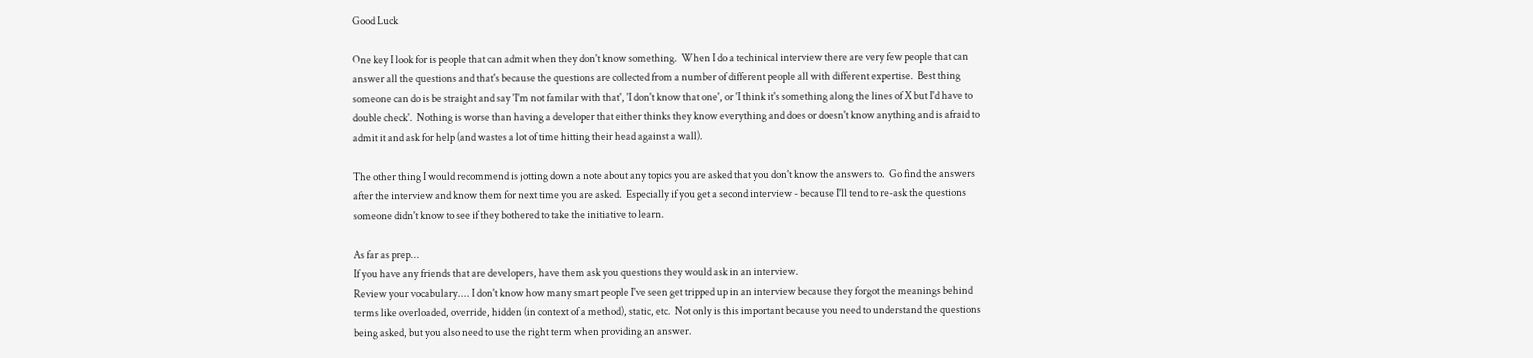Good Luck

One key I look for is people that can admit when they don't know something.  When I do a techinical interview there are very few people that can answer all the questions and that's because the questions are collected from a number of different people all with different expertise.  Best thing someone can do is be straight and say 'I'm not familar with that', 'I don't know that one', or 'I think it's something along the lines of X but I'd have to double check'.  Nothing is worse than having a developer that either thinks they know everything and does or doesn't know anything and is afraid to admit it and ask for help (and wastes a lot of time hitting their head against a wall).

The other thing I would recommend is jotting down a note about any topics you are asked that you don't know the answers to.  Go find the answers after the interview and know them for next time you are asked.  Especially if you get a second interview - because I'll tend to re-ask the questions someone didn't know to see if they bothered to take the initiative to learn.

As far as prep...
If you have any friends that are developers, have them ask you questions they would ask in an interview.
Review your vocabulary.... I don't know how many smart people I've seen get tripped up in an interview because they forgot the meanings behind terms like overloaded, override, hidden (in context of a method), static, etc.  Not only is this important because you need to understand the questions being asked, but you also need to use the right term when providing an answer.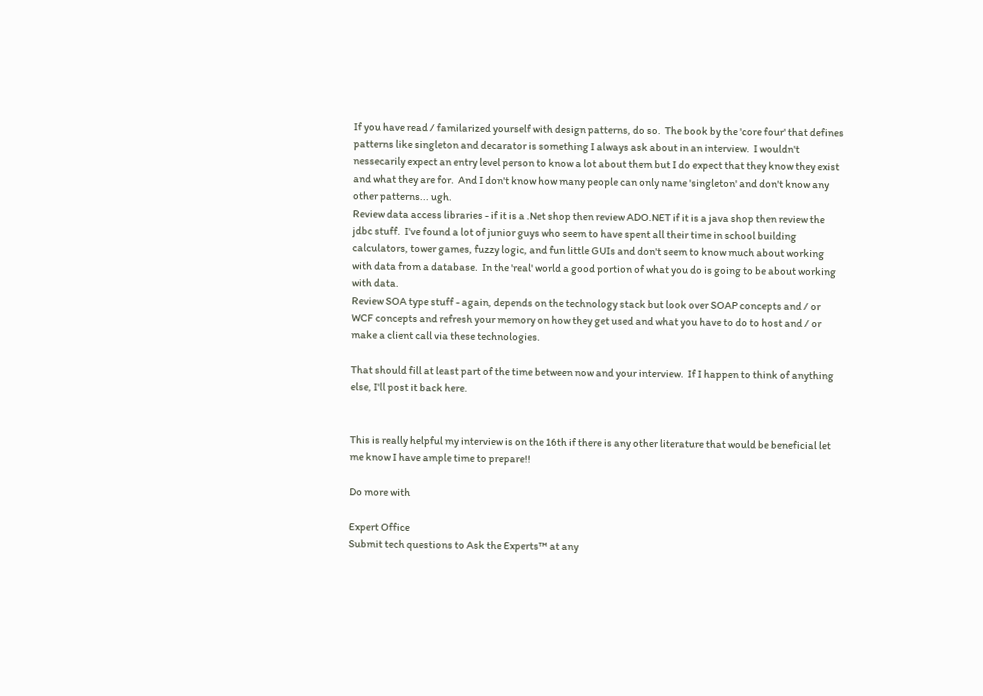If you have read / familarized yourself with design patterns, do so.  The book by the 'core four' that defines patterns like singleton and decarator is something I always ask about in an interview.  I wouldn't nessecarily expect an entry level person to know a lot about them but I do expect that they know they exist and what they are for.  And I don't know how many people can only name 'singleton' and don't know any other patterns... ugh.
Review data access libraries - if it is a .Net shop then review ADO.NET if it is a java shop then review the jdbc stuff.  I've found a lot of junior guys who seem to have spent all their time in school building calculators, tower games, fuzzy logic, and fun little GUIs and don't seem to know much about working with data from a database.  In the 'real' world a good portion of what you do is going to be about working with data.
Review SOA type stuff - again, depends on the technology stack but look over SOAP concepts and / or WCF concepts and refresh your memory on how they get used and what you have to do to host and / or make a client call via these technologies.

That should fill at least part of the time between now and your interview.  If I happen to think of anything else, I'll post it back here.


This is really helpful my interview is on the 16th if there is any other literature that would be beneficial let me know I have ample time to prepare!!

Do more with

Expert Office
Submit tech questions to Ask the Experts™ at any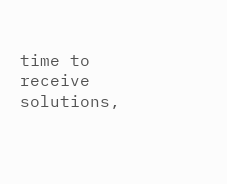time to receive solutions,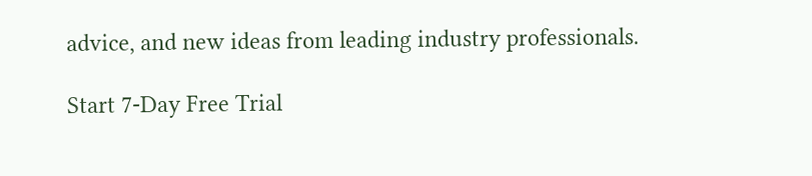advice, and new ideas from leading industry professionals.

Start 7-Day Free Trial